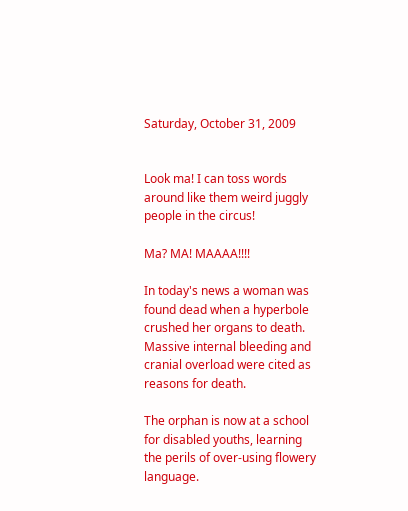Saturday, October 31, 2009


Look ma! I can toss words around like them weird juggly people in the circus!

Ma? MA! MAAAA!!!!

In today's news a woman was found dead when a hyperbole crushed her organs to death. Massive internal bleeding and cranial overload were cited as reasons for death.

The orphan is now at a school for disabled youths, learning the perils of over-using flowery language.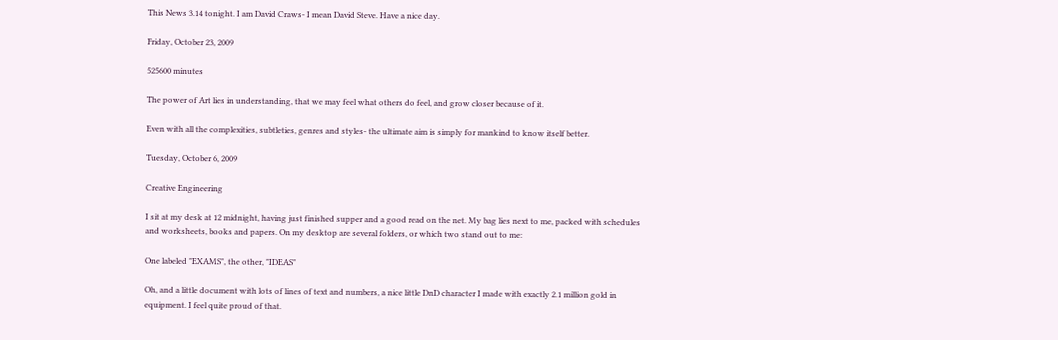This News 3.14 tonight. I am David Craws- I mean David Steve. Have a nice day.

Friday, October 23, 2009

525600 minutes

The power of Art lies in understanding, that we may feel what others do feel, and grow closer because of it.

Even with all the complexities, subtleties, genres and styles- the ultimate aim is simply for mankind to know itself better.

Tuesday, October 6, 2009

Creative Engineering

I sit at my desk at 12 midnight, having just finished supper and a good read on the net. My bag lies next to me, packed with schedules and worksheets, books and papers. On my desktop are several folders, or which two stand out to me:

One labeled "EXAMS", the other, "IDEAS"

Oh, and a little document with lots of lines of text and numbers, a nice little DnD character I made with exactly 2.1 million gold in equipment. I feel quite proud of that.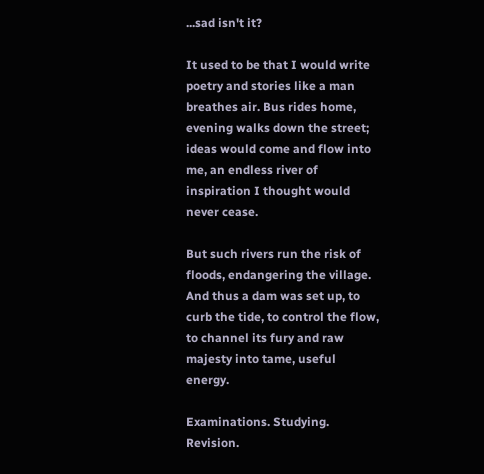...sad isn't it?

It used to be that I would write poetry and stories like a man breathes air. Bus rides home, evening walks down the street; ideas would come and flow into me, an endless river of inspiration I thought would never cease.

But such rivers run the risk of floods, endangering the village. And thus a dam was set up, to curb the tide, to control the flow, to channel its fury and raw majesty into tame, useful energy.

Examinations. Studying. Revision.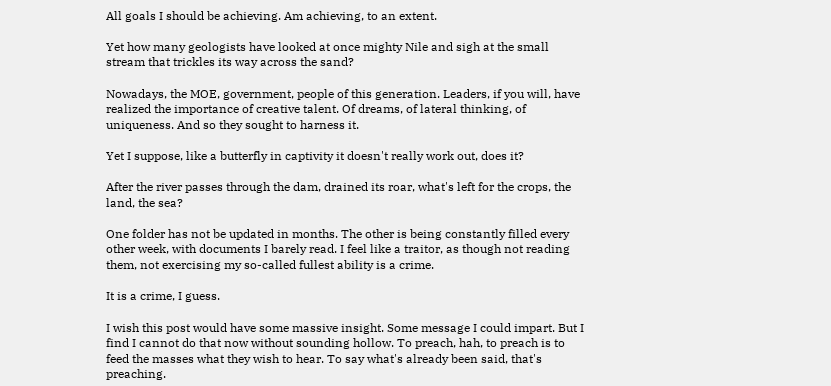All goals I should be achieving. Am achieving, to an extent.

Yet how many geologists have looked at once mighty Nile and sigh at the small stream that trickles its way across the sand?

Nowadays, the MOE, government, people of this generation. Leaders, if you will, have realized the importance of creative talent. Of dreams, of lateral thinking, of uniqueness. And so they sought to harness it.

Yet I suppose, like a butterfly in captivity it doesn't really work out, does it?

After the river passes through the dam, drained its roar, what's left for the crops, the land, the sea?

One folder has not be updated in months. The other is being constantly filled every other week, with documents I barely read. I feel like a traitor, as though not reading them, not exercising my so-called fullest ability is a crime.

It is a crime, I guess.

I wish this post would have some massive insight. Some message I could impart. But I find I cannot do that now without sounding hollow. To preach, hah, to preach is to feed the masses what they wish to hear. To say what's already been said, that's preaching.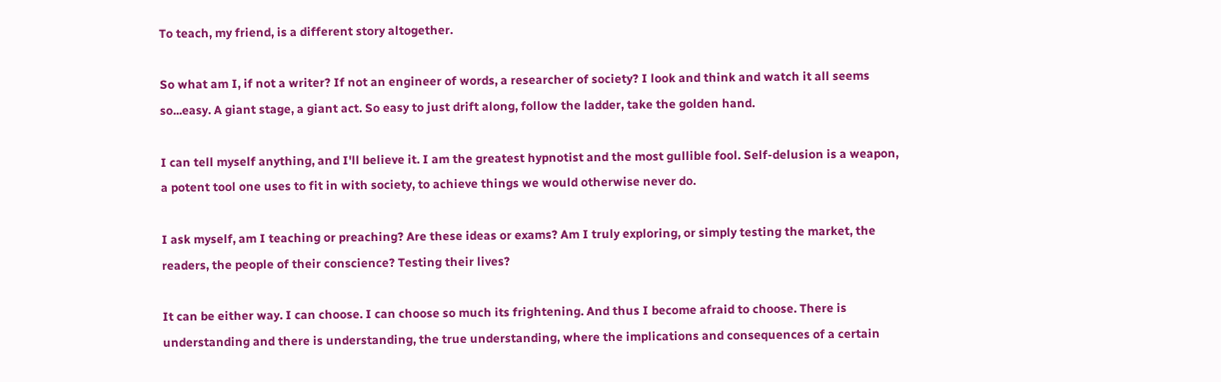To teach, my friend, is a different story altogether.

So what am I, if not a writer? If not an engineer of words, a researcher of society? I look and think and watch it all seems so...easy. A giant stage, a giant act. So easy to just drift along, follow the ladder, take the golden hand.

I can tell myself anything, and I'll believe it. I am the greatest hypnotist and the most gullible fool. Self-delusion is a weapon, a potent tool one uses to fit in with society, to achieve things we would otherwise never do.

I ask myself, am I teaching or preaching? Are these ideas or exams? Am I truly exploring, or simply testing the market, the readers, the people of their conscience? Testing their lives?

It can be either way. I can choose. I can choose so much its frightening. And thus I become afraid to choose. There is understanding and there is understanding, the true understanding, where the implications and consequences of a certain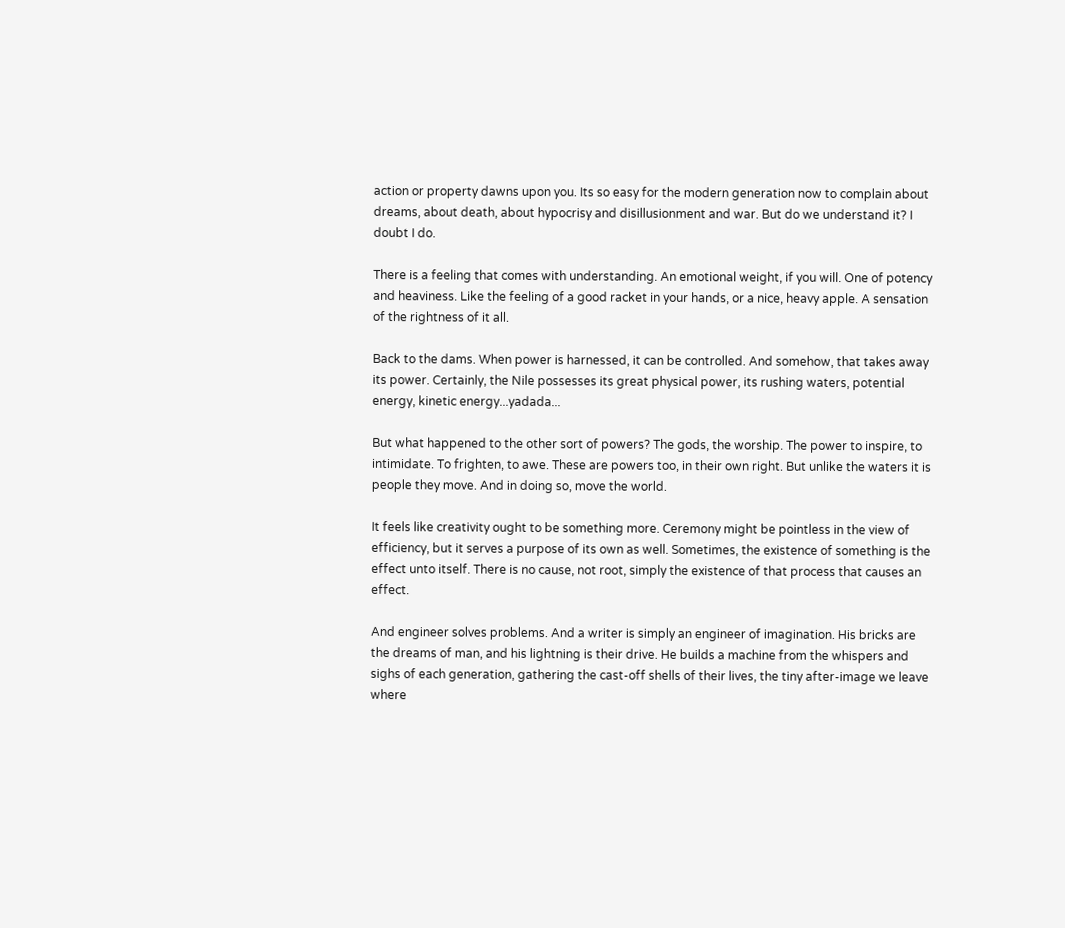action or property dawns upon you. Its so easy for the modern generation now to complain about dreams, about death, about hypocrisy and disillusionment and war. But do we understand it? I doubt I do.

There is a feeling that comes with understanding. An emotional weight, if you will. One of potency and heaviness. Like the feeling of a good racket in your hands, or a nice, heavy apple. A sensation of the rightness of it all.

Back to the dams. When power is harnessed, it can be controlled. And somehow, that takes away its power. Certainly, the Nile possesses its great physical power, its rushing waters, potential energy, kinetic energy...yadada...

But what happened to the other sort of powers? The gods, the worship. The power to inspire, to intimidate. To frighten, to awe. These are powers too, in their own right. But unlike the waters it is people they move. And in doing so, move the world.

It feels like creativity ought to be something more. Ceremony might be pointless in the view of efficiency, but it serves a purpose of its own as well. Sometimes, the existence of something is the effect unto itself. There is no cause, not root, simply the existence of that process that causes an effect.

And engineer solves problems. And a writer is simply an engineer of imagination. His bricks are the dreams of man, and his lightning is their drive. He builds a machine from the whispers and sighs of each generation, gathering the cast-off shells of their lives, the tiny after-image we leave where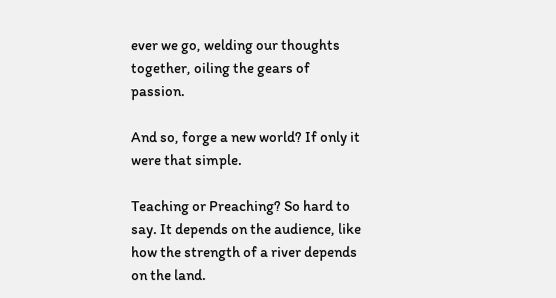ever we go, welding our thoughts together, oiling the gears of passion.

And so, forge a new world? If only it were that simple.

Teaching or Preaching? So hard to say. It depends on the audience, like how the strength of a river depends on the land.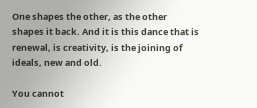One shapes the other, as the other shapes it back. And it is this dance that is renewal, is creativity, is the joining of ideals, new and old.

You cannot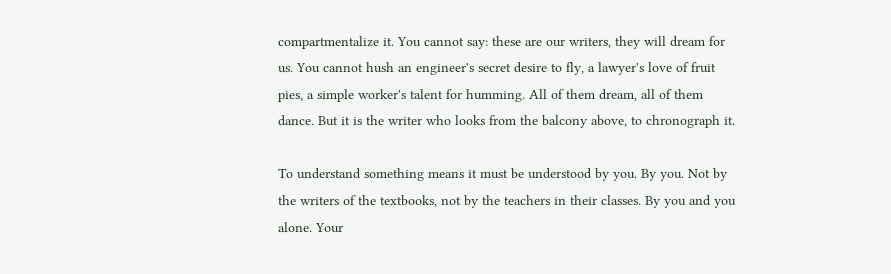compartmentalize it. You cannot say: these are our writers, they will dream for us. You cannot hush an engineer's secret desire to fly, a lawyer's love of fruit pies, a simple worker's talent for humming. All of them dream, all of them dance. But it is the writer who looks from the balcony above, to chronograph it.

To understand something means it must be understood by you. By you. Not by the writers of the textbooks, not by the teachers in their classes. By you and you alone. Your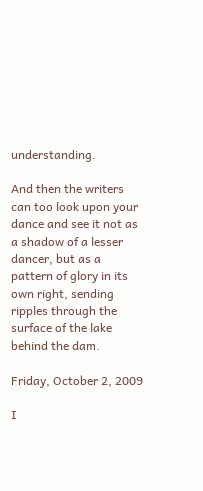understanding.

And then the writers can too look upon your dance and see it not as a shadow of a lesser dancer, but as a pattern of glory in its own right, sending ripples through the surface of the lake behind the dam.

Friday, October 2, 2009

I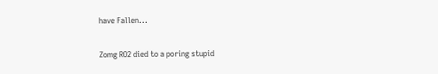have Fallen...

Zomg RO2 died to a poring stupid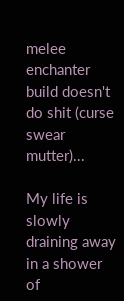melee enchanter build doesn't do shit (curse swear mutter)...

My life is slowly draining away in a shower of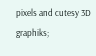pixels and cutesy 3D graphiks;